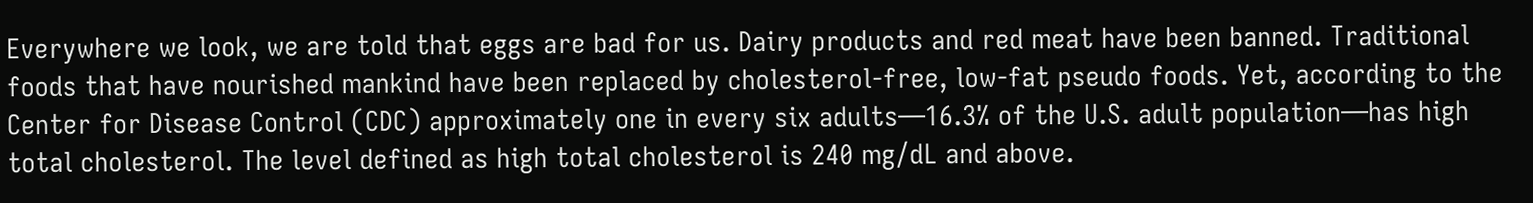Everywhere we look, we are told that eggs are bad for us. Dairy products and red meat have been banned. Traditional foods that have nourished mankind have been replaced by cholesterol-free, low-fat pseudo foods. Yet, according to the Center for Disease Control (CDC) approximately one in every six adults—16.3% of the U.S. adult population—has high total cholesterol. The level defined as high total cholesterol is 240 mg/dL and above.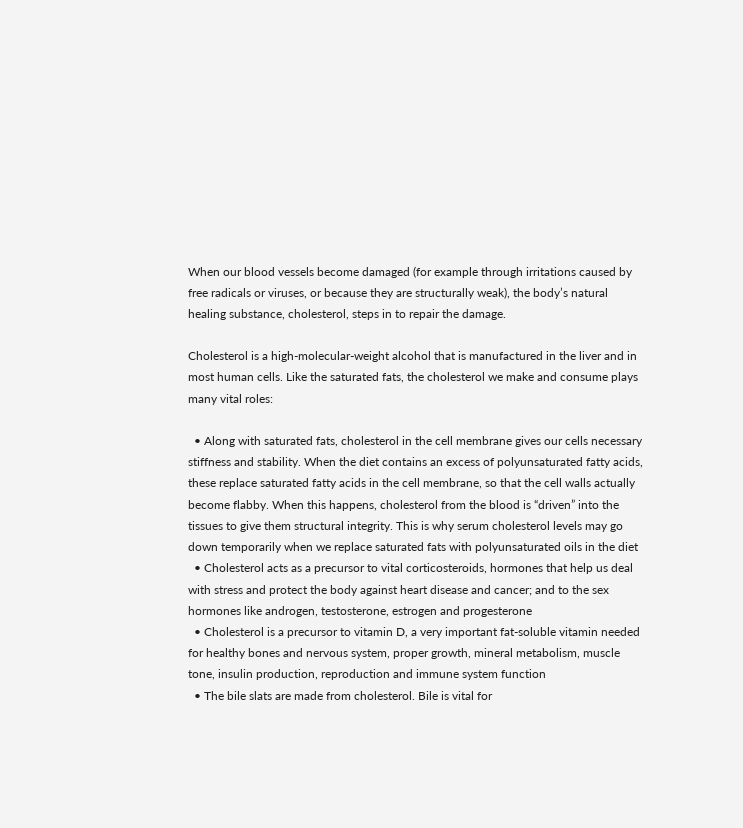When our blood vessels become damaged (for example through irritations caused by free radicals or viruses, or because they are structurally weak), the body’s natural healing substance, cholesterol, steps in to repair the damage.

Cholesterol is a high-molecular-weight alcohol that is manufactured in the liver and in most human cells. Like the saturated fats, the cholesterol we make and consume plays many vital roles:

  • Along with saturated fats, cholesterol in the cell membrane gives our cells necessary stiffness and stability. When the diet contains an excess of polyunsaturated fatty acids, these replace saturated fatty acids in the cell membrane, so that the cell walls actually become flabby. When this happens, cholesterol from the blood is “driven” into the tissues to give them structural integrity. This is why serum cholesterol levels may go down temporarily when we replace saturated fats with polyunsaturated oils in the diet
  • Cholesterol acts as a precursor to vital corticosteroids, hormones that help us deal with stress and protect the body against heart disease and cancer; and to the sex hormones like androgen, testosterone, estrogen and progesterone
  • Cholesterol is a precursor to vitamin D, a very important fat-soluble vitamin needed for healthy bones and nervous system, proper growth, mineral metabolism, muscle tone, insulin production, reproduction and immune system function
  • The bile slats are made from cholesterol. Bile is vital for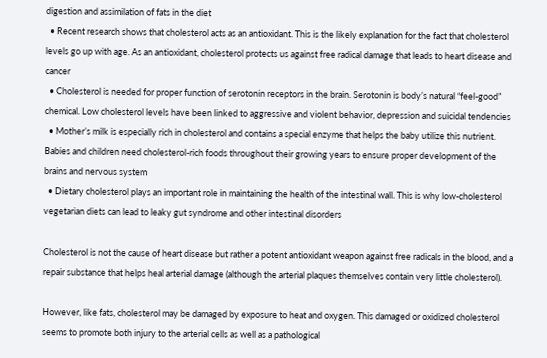digestion and assimilation of fats in the diet
  • Recent research shows that cholesterol acts as an antioxidant. This is the likely explanation for the fact that cholesterol levels go up with age. As an antioxidant, cholesterol protects us against free radical damage that leads to heart disease and cancer
  • Cholesterol is needed for proper function of serotonin receptors in the brain. Serotonin is body’s natural “feel-good” chemical. Low cholesterol levels have been linked to aggressive and violent behavior, depression and suicidal tendencies
  • Mother’s milk is especially rich in cholesterol and contains a special enzyme that helps the baby utilize this nutrient. Babies and children need cholesterol-rich foods throughout their growing years to ensure proper development of the brains and nervous system
  • Dietary cholesterol plays an important role in maintaining the health of the intestinal wall. This is why low-cholesterol vegetarian diets can lead to leaky gut syndrome and other intestinal disorders

Cholesterol is not the cause of heart disease but rather a potent antioxidant weapon against free radicals in the blood, and a repair substance that helps heal arterial damage (although the arterial plaques themselves contain very little cholesterol).

However, like fats, cholesterol may be damaged by exposure to heat and oxygen. This damaged or oxidized cholesterol seems to promote both injury to the arterial cells as well as a pathological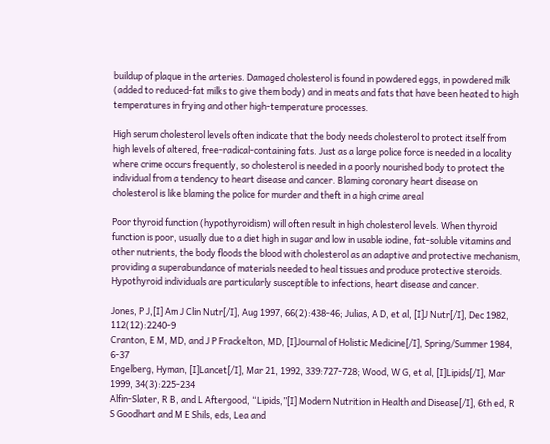buildup of plaque in the arteries. Damaged cholesterol is found in powdered eggs, in powdered milk (added to reduced-fat milks to give them body) and in meats and fats that have been heated to high temperatures in frying and other high-temperature processes.

High serum cholesterol levels often indicate that the body needs cholesterol to protect itself from high levels of altered, free-radical-containing fats. Just as a large police force is needed in a locality where crime occurs frequently, so cholesterol is needed in a poorly nourished body to protect the individual from a tendency to heart disease and cancer. Blaming coronary heart disease on cholesterol is like blaming the police for murder and theft in a high crime areal

Poor thyroid function (hypothyroidism) will often result in high cholesterol levels. When thyroid function is poor, usually due to a diet high in sugar and low in usable iodine, fat-soluble vitamins and other nutrients, the body floods the blood with cholesterol as an adaptive and protective mechanism, providing a superabundance of materials needed to heal tissues and produce protective steroids. Hypothyroid individuals are particularly susceptible to infections, heart disease and cancer.

Jones, P J,[I] Am J Clin Nutr[/I], Aug 1997, 66(2):438-46; Julias, A D, et al, [I]J Nutr[/I], Dec 1982, 112(12):2240-9
Cranton, E M, MD, and J P Frackelton, MD, [I]Journal of Holistic Medicine[/I], Spring/Summer 1984, 6-37
Engelberg, Hyman, [I]Lancet[/I], Mar 21, 1992, 339:727-728; Wood, W G, et al, [I]Lipids[/I], Mar 1999, 34(3):225-234
Alfin-Slater, R B, and L Aftergood, “Lipids,”[I] Modern Nutrition in Health and Disease[/I], 6th ed, R S Goodhart and M E Shils, eds, Lea and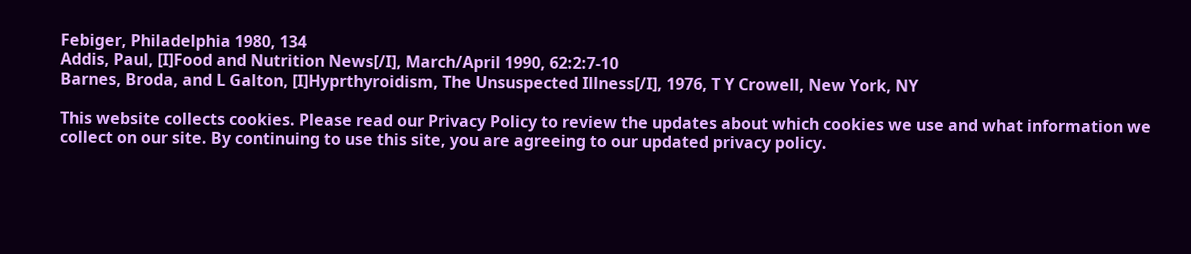Febiger, Philadelphia 1980, 134
Addis, Paul, [I]Food and Nutrition News[/I], March/April 1990, 62:2:7-10
Barnes, Broda, and L Galton, [I]Hyprthyroidism, The Unsuspected Illness[/I], 1976, T Y Crowell, New York, NY

This website collects cookies. Please read our Privacy Policy to review the updates about which cookies we use and what information we collect on our site. By continuing to use this site, you are agreeing to our updated privacy policy.